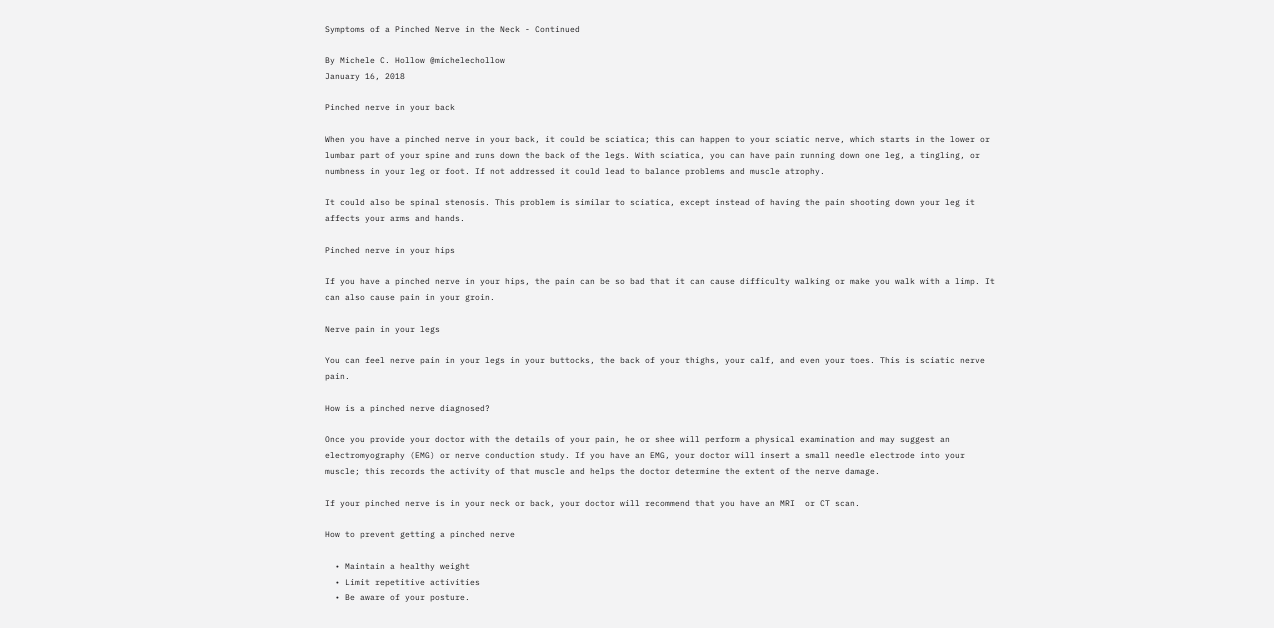Symptoms of a Pinched Nerve in the Neck - Continued

By Michele C. Hollow @michelechollow
January 16, 2018

Pinched nerve in your back

When you have a pinched nerve in your back, it could be sciatica; this can happen to your sciatic nerve, which starts in the lower or lumbar part of your spine and runs down the back of the legs. With sciatica, you can have pain running down one leg, a tingling, or numbness in your leg or foot. If not addressed it could lead to balance problems and muscle atrophy.

It could also be spinal stenosis. This problem is similar to sciatica, except instead of having the pain shooting down your leg it affects your arms and hands.

Pinched nerve in your hips

If you have a pinched nerve in your hips, the pain can be so bad that it can cause difficulty walking or make you walk with a limp. It can also cause pain in your groin.

Nerve pain in your legs

You can feel nerve pain in your legs in your buttocks, the back of your thighs, your calf, and even your toes. This is sciatic nerve pain.

How is a pinched nerve diagnosed?

Once you provide your doctor with the details of your pain, he or shee will perform a physical examination and may suggest an electromyography (EMG) or nerve conduction study. If you have an EMG, your doctor will insert a small needle electrode into your muscle; this records the activity of that muscle and helps the doctor determine the extent of the nerve damage.

If your pinched nerve is in your neck or back, your doctor will recommend that you have an MRI  or CT scan.

How to prevent getting a pinched nerve

  • Maintain a healthy weight
  • Limit repetitive activities
  • Be aware of your posture.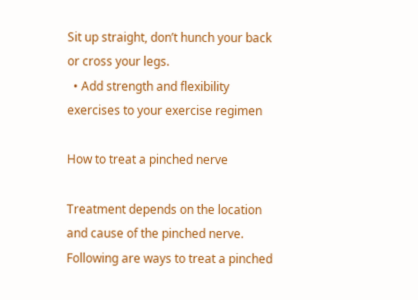Sit up straight, don’t hunch your back or cross your legs.
  • Add strength and flexibility exercises to your exercise regimen

How to treat a pinched nerve

Treatment depends on the location and cause of the pinched nerve. Following are ways to treat a pinched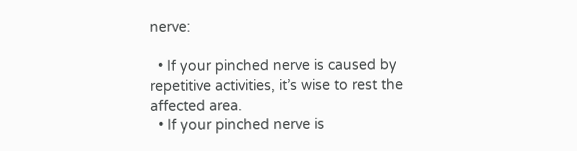nerve:

  • If your pinched nerve is caused by repetitive activities, it’s wise to rest the affected area.
  • If your pinched nerve is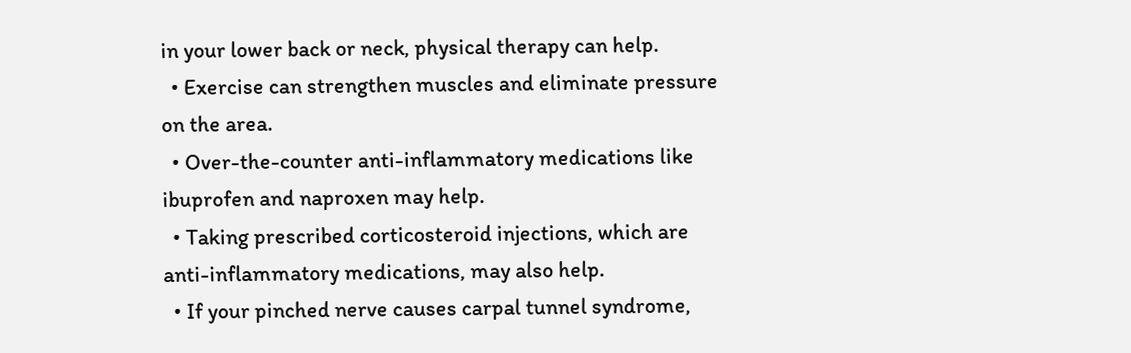in your lower back or neck, physical therapy can help.
  • Exercise can strengthen muscles and eliminate pressure on the area.
  • Over-the-counter anti-inflammatory medications like ibuprofen and naproxen may help.
  • Taking prescribed corticosteroid injections, which are anti-inflammatory medications, may also help.
  • If your pinched nerve causes carpal tunnel syndrome,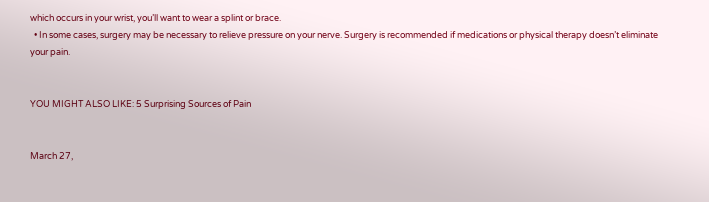which occurs in your wrist, you’ll want to wear a splint or brace.
  • In some cases, surgery may be necessary to relieve pressure on your nerve. Surgery is recommended if medications or physical therapy doesn’t eliminate your pain.


YOU MIGHT ALSO LIKE: 5 Surprising Sources of Pain


March 27,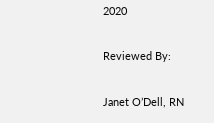2020

Reviewed By:

Janet O’Dell, RN